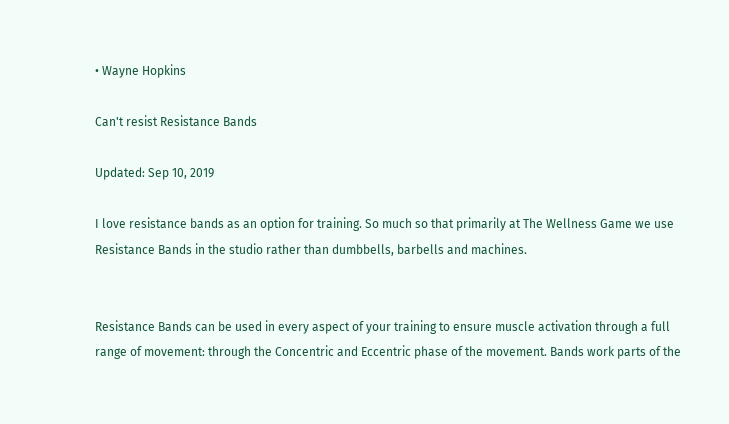• Wayne Hopkins

Can't resist Resistance Bands

Updated: Sep 10, 2019

I love resistance bands as an option for training. So much so that primarily at The Wellness Game we use Resistance Bands in the studio rather than dumbbells, barbells and machines.


Resistance Bands can be used in every aspect of your training to ensure muscle activation through a full range of movement: through the Concentric and Eccentric phase of the movement. Bands work parts of the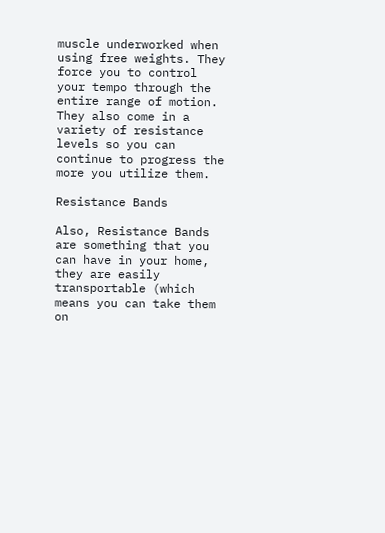muscle underworked when using free weights. They force you to control your tempo through the entire range of motion. They also come in a variety of resistance levels so you can continue to progress the more you utilize them.

Resistance Bands

Also, Resistance Bands are something that you can have in your home, they are easily transportable (which means you can take them on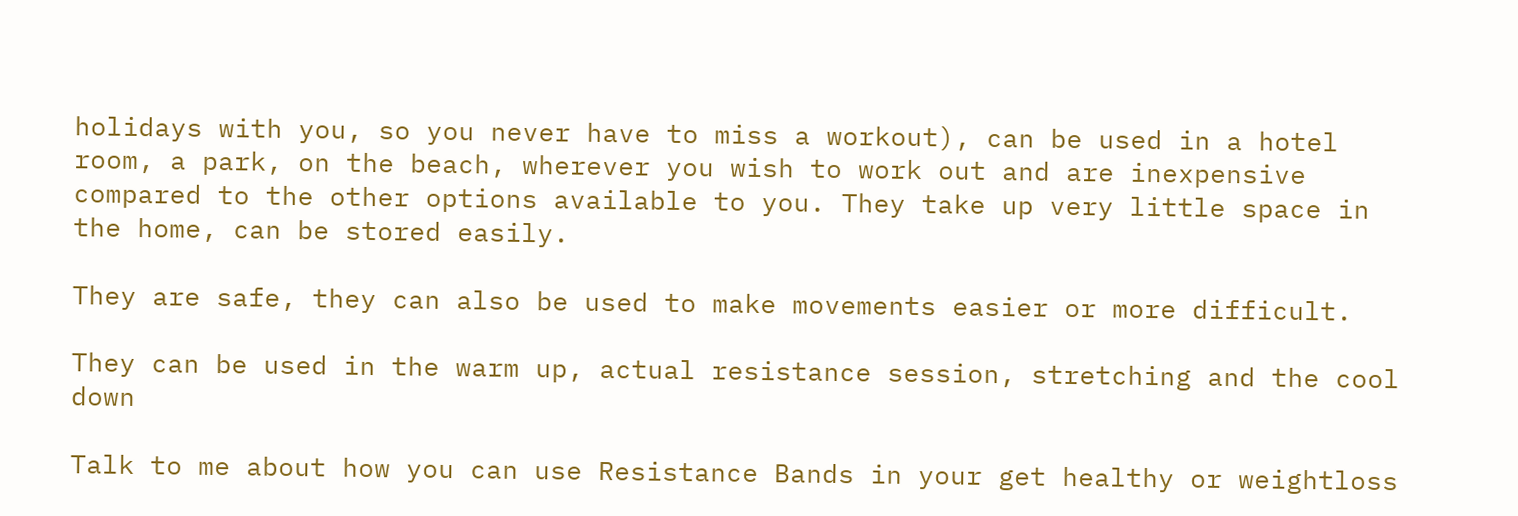holidays with you, so you never have to miss a workout), can be used in a hotel room, a park, on the beach, wherever you wish to work out and are inexpensive compared to the other options available to you. They take up very little space in the home, can be stored easily.

They are safe, they can also be used to make movements easier or more difficult.

They can be used in the warm up, actual resistance session, stretching and the cool down

Talk to me about how you can use Resistance Bands in your get healthy or weightloss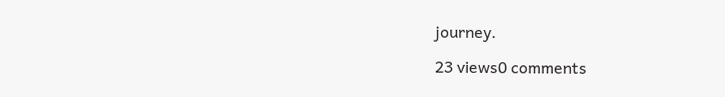journey.

23 views0 comments